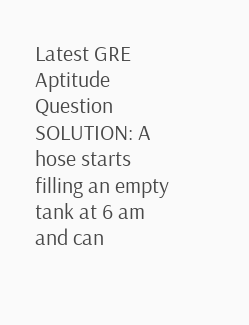Latest GRE Aptitude Question SOLUTION: A hose starts filling an empty tank at 6 am and can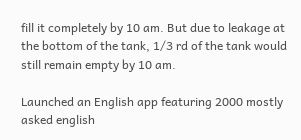fill it completely by 10 am. But due to leakage at the bottom of the tank, 1/3 rd of the tank would still remain empty by 10 am.

Launched an English app featuring 2000 mostly asked english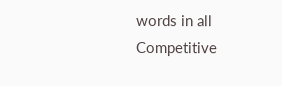words in all Competitive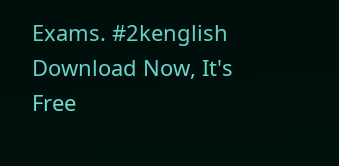Exams. #2kenglish Download Now, It's Free